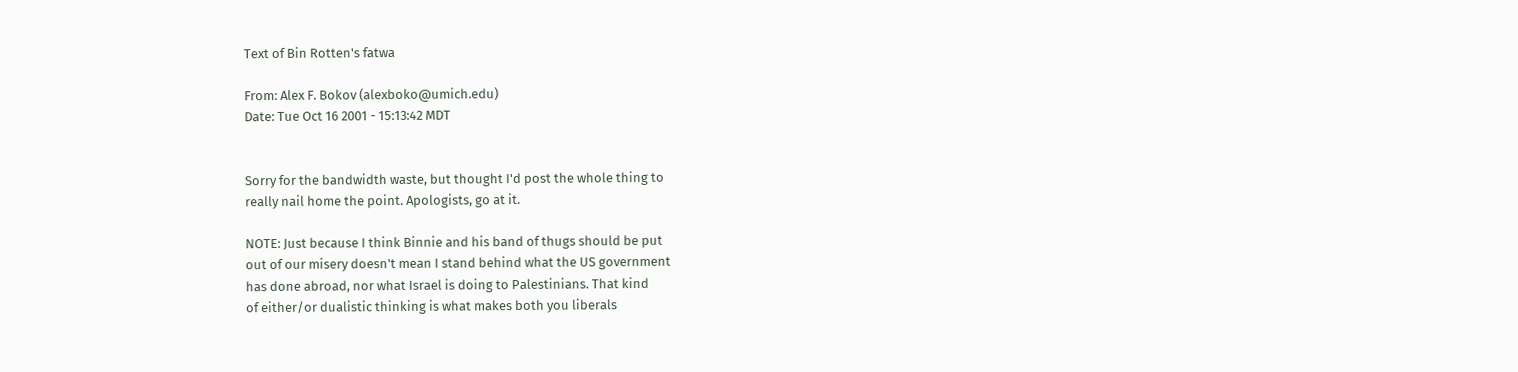Text of Bin Rotten's fatwa

From: Alex F. Bokov (alexboko@umich.edu)
Date: Tue Oct 16 2001 - 15:13:42 MDT


Sorry for the bandwidth waste, but thought I'd post the whole thing to
really nail home the point. Apologists, go at it.

NOTE: Just because I think Binnie and his band of thugs should be put
out of our misery doesn't mean I stand behind what the US government
has done abroad, nor what Israel is doing to Palestinians. That kind
of either/or dualistic thinking is what makes both you liberals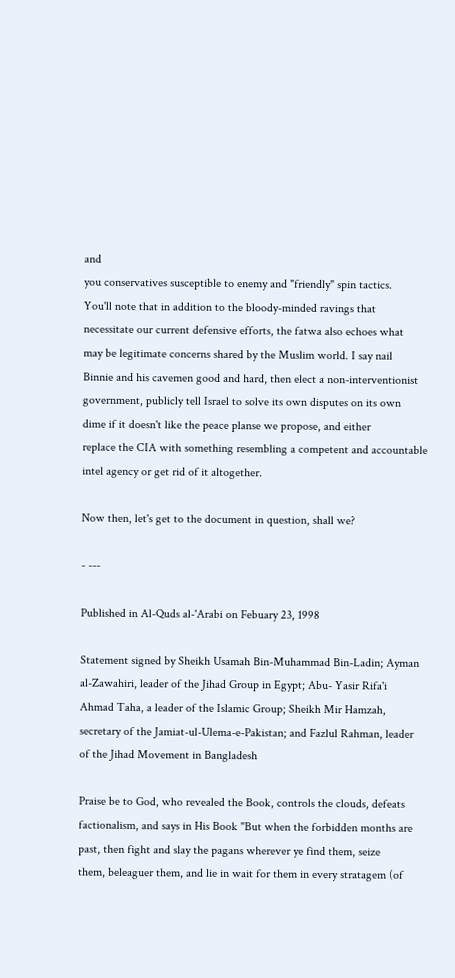and
you conservatives susceptible to enemy and "friendly" spin tactics.
You'll note that in addition to the bloody-minded ravings that
necessitate our current defensive efforts, the fatwa also echoes what
may be legitimate concerns shared by the Muslim world. I say nail
Binnie and his cavemen good and hard, then elect a non-interventionist
government, publicly tell Israel to solve its own disputes on its own
dime if it doesn't like the peace planse we propose, and either
replace the CIA with something resembling a competent and accountable
intel agency or get rid of it altogether.

Now then, let's get to the document in question, shall we?

- ---

Published in Al-Quds al-'Arabi on Febuary 23, 1998

Statement signed by Sheikh Usamah Bin-Muhammad Bin-Ladin; Ayman
al-Zawahiri, leader of the Jihad Group in Egypt; Abu- Yasir Rifa'i
Ahmad Taha, a leader of the Islamic Group; Sheikh Mir Hamzah,
secretary of the Jamiat-ul-Ulema-e-Pakistan; and Fazlul Rahman, leader
of the Jihad Movement in Bangladesh

Praise be to God, who revealed the Book, controls the clouds, defeats
factionalism, and says in His Book "But when the forbidden months are
past, then fight and slay the pagans wherever ye find them, seize
them, beleaguer them, and lie in wait for them in every stratagem (of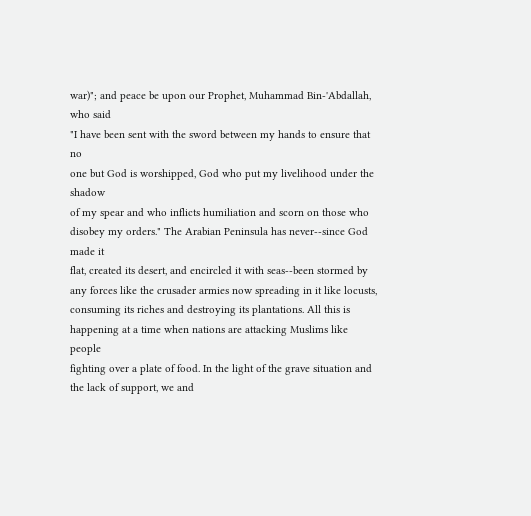war)"; and peace be upon our Prophet, Muhammad Bin-'Abdallah, who said
"I have been sent with the sword between my hands to ensure that no
one but God is worshipped, God who put my livelihood under the shadow
of my spear and who inflicts humiliation and scorn on those who
disobey my orders." The Arabian Peninsula has never--since God made it
flat, created its desert, and encircled it with seas--been stormed by
any forces like the crusader armies now spreading in it like locusts,
consuming its riches and destroying its plantations. All this is
happening at a time when nations are attacking Muslims like people
fighting over a plate of food. In the light of the grave situation and
the lack of support, we and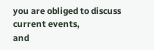you are obliged to discuss current events,
and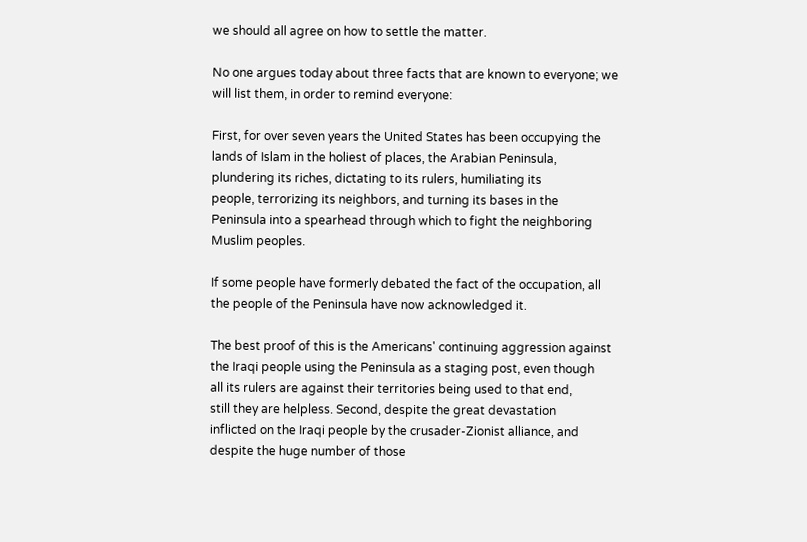we should all agree on how to settle the matter.

No one argues today about three facts that are known to everyone; we
will list them, in order to remind everyone:

First, for over seven years the United States has been occupying the
lands of Islam in the holiest of places, the Arabian Peninsula,
plundering its riches, dictating to its rulers, humiliating its
people, terrorizing its neighbors, and turning its bases in the
Peninsula into a spearhead through which to fight the neighboring
Muslim peoples.

If some people have formerly debated the fact of the occupation, all
the people of the Peninsula have now acknowledged it.

The best proof of this is the Americans' continuing aggression against
the Iraqi people using the Peninsula as a staging post, even though
all its rulers are against their territories being used to that end,
still they are helpless. Second, despite the great devastation
inflicted on the Iraqi people by the crusader-Zionist alliance, and
despite the huge number of those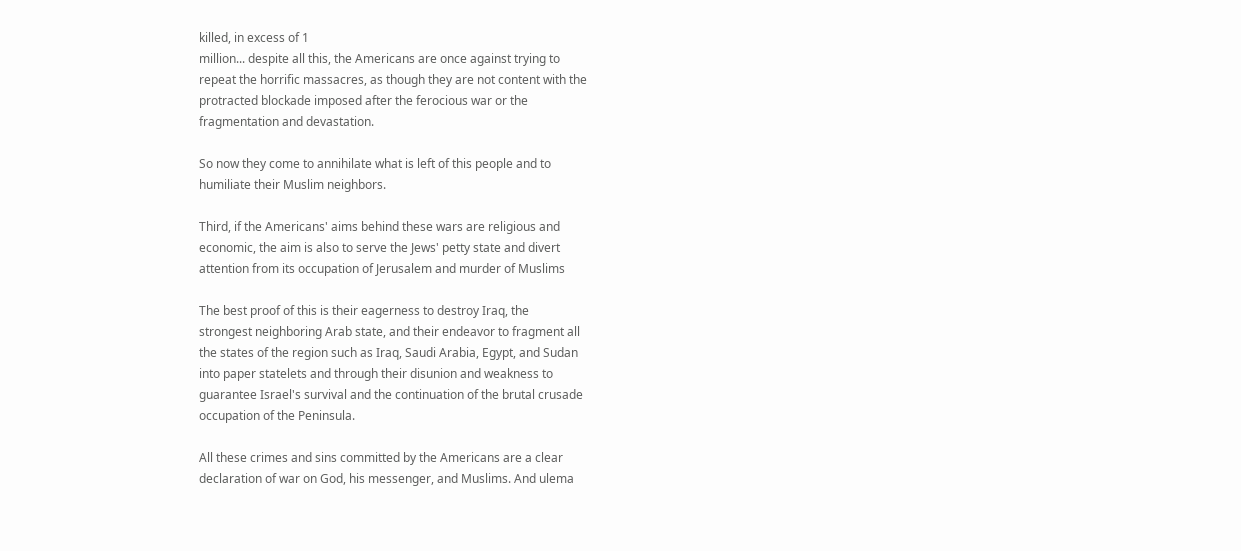killed, in excess of 1
million... despite all this, the Americans are once against trying to
repeat the horrific massacres, as though they are not content with the
protracted blockade imposed after the ferocious war or the
fragmentation and devastation.

So now they come to annihilate what is left of this people and to
humiliate their Muslim neighbors.

Third, if the Americans' aims behind these wars are religious and
economic, the aim is also to serve the Jews' petty state and divert
attention from its occupation of Jerusalem and murder of Muslims

The best proof of this is their eagerness to destroy Iraq, the
strongest neighboring Arab state, and their endeavor to fragment all
the states of the region such as Iraq, Saudi Arabia, Egypt, and Sudan
into paper statelets and through their disunion and weakness to
guarantee Israel's survival and the continuation of the brutal crusade
occupation of the Peninsula.

All these crimes and sins committed by the Americans are a clear
declaration of war on God, his messenger, and Muslims. And ulema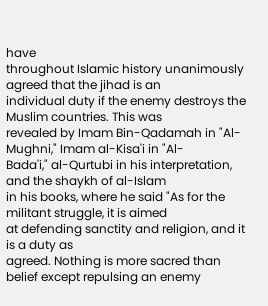have
throughout Islamic history unanimously agreed that the jihad is an
individual duty if the enemy destroys the Muslim countries. This was
revealed by Imam Bin-Qadamah in "Al- Mughni," Imam al-Kisa'i in "Al-
Bada'i," al-Qurtubi in his interpretation, and the shaykh of al-Islam
in his books, where he said "As for the militant struggle, it is aimed
at defending sanctity and religion, and it is a duty as
agreed. Nothing is more sacred than belief except repulsing an enemy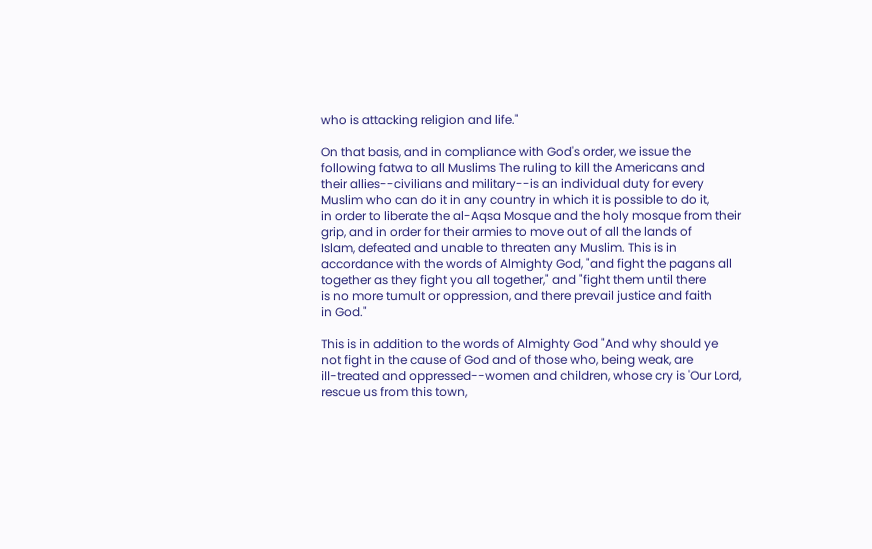who is attacking religion and life."

On that basis, and in compliance with God's order, we issue the
following fatwa to all Muslims The ruling to kill the Americans and
their allies--civilians and military--is an individual duty for every
Muslim who can do it in any country in which it is possible to do it,
in order to liberate the al-Aqsa Mosque and the holy mosque from their
grip, and in order for their armies to move out of all the lands of
Islam, defeated and unable to threaten any Muslim. This is in
accordance with the words of Almighty God, "and fight the pagans all
together as they fight you all together," and "fight them until there
is no more tumult or oppression, and there prevail justice and faith
in God."

This is in addition to the words of Almighty God "And why should ye
not fight in the cause of God and of those who, being weak, are
ill-treated and oppressed--women and children, whose cry is 'Our Lord,
rescue us from this town,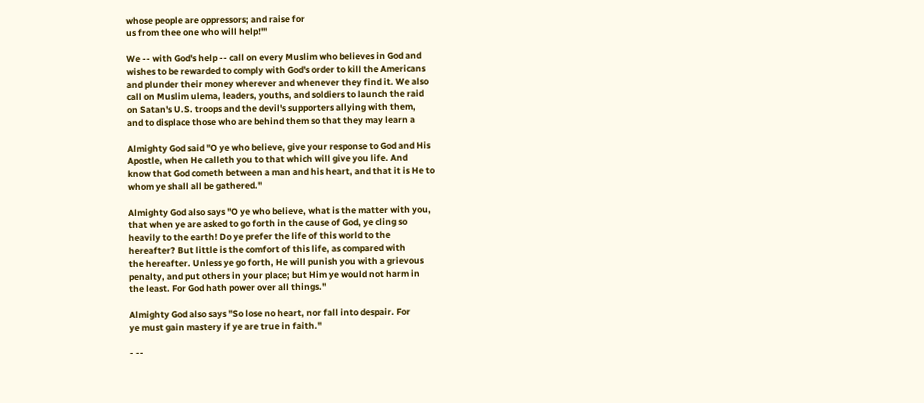whose people are oppressors; and raise for
us from thee one who will help!'"

We -- with God's help -- call on every Muslim who believes in God and
wishes to be rewarded to comply with God's order to kill the Americans
and plunder their money wherever and whenever they find it. We also
call on Muslim ulema, leaders, youths, and soldiers to launch the raid
on Satan's U.S. troops and the devil's supporters allying with them,
and to displace those who are behind them so that they may learn a

Almighty God said "O ye who believe, give your response to God and His
Apostle, when He calleth you to that which will give you life. And
know that God cometh between a man and his heart, and that it is He to
whom ye shall all be gathered."

Almighty God also says "O ye who believe, what is the matter with you,
that when ye are asked to go forth in the cause of God, ye cling so
heavily to the earth! Do ye prefer the life of this world to the
hereafter? But little is the comfort of this life, as compared with
the hereafter. Unless ye go forth, He will punish you with a grievous
penalty, and put others in your place; but Him ye would not harm in
the least. For God hath power over all things."

Almighty God also says "So lose no heart, nor fall into despair. For
ye must gain mastery if ye are true in faith."

- --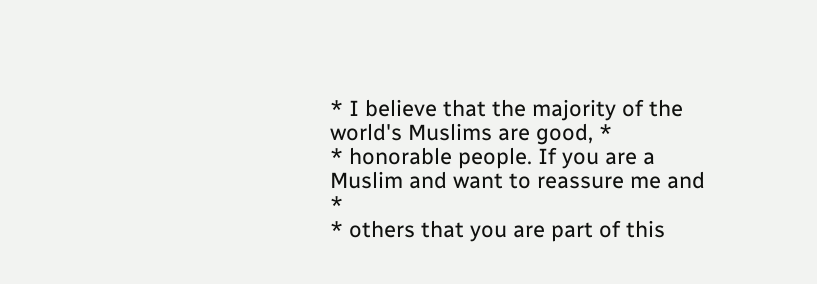* I believe that the majority of the world's Muslims are good, *
* honorable people. If you are a Muslim and want to reassure me and *
* others that you are part of this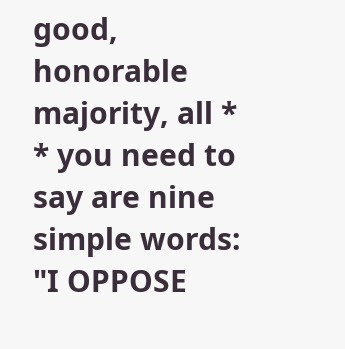good, honorable majority, all *
* you need to say are nine simple words: "I OPPOSE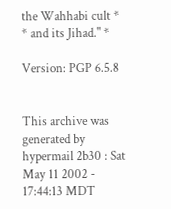the Wahhabi cult *
* and its Jihad." *

Version: PGP 6.5.8


This archive was generated by hypermail 2b30 : Sat May 11 2002 - 17:44:13 MDT